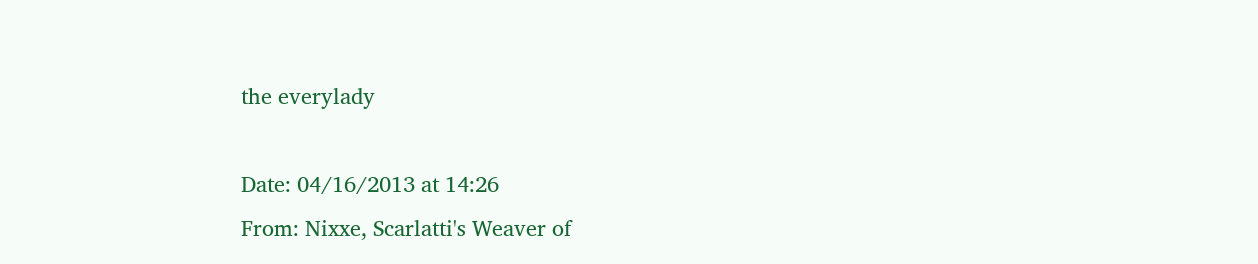the everylady

Date: 04/16/2013 at 14:26
From: Nixxe, Scarlatti's Weaver of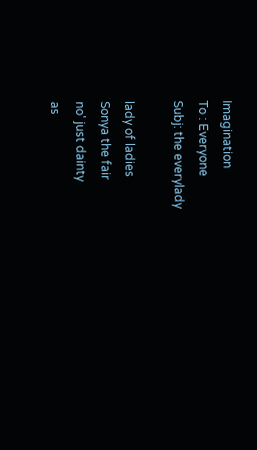Imagination
To : Everyone
Subj: the everylady

lady of ladies
Sonya the fair
no' just dainty
as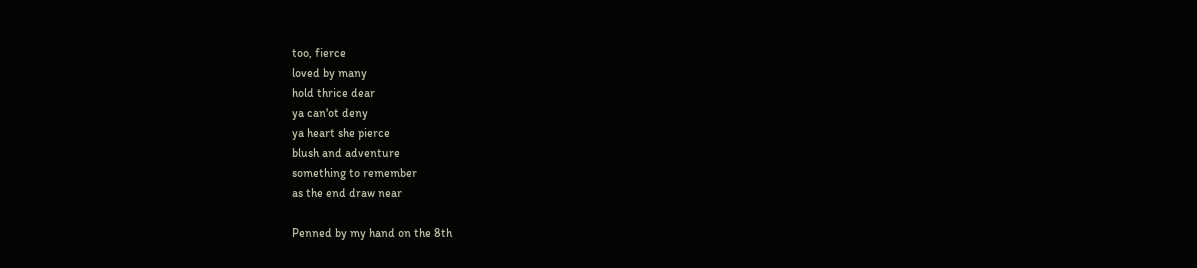too, fierce
loved by many
hold thrice dear
ya can'ot deny
ya heart she pierce
blush and adventure
something to remember
as the end draw near

Penned by my hand on the 8th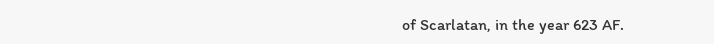of Scarlatan, in the year 623 AF.